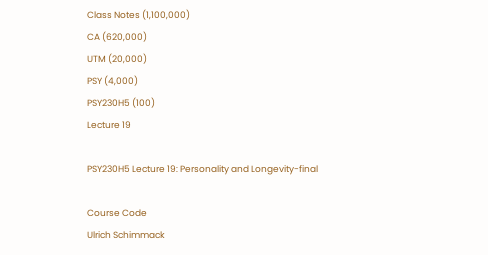Class Notes (1,100,000)
CA (620,000)
UTM (20,000)
PSY (4,000)
PSY230H5 (100)
Lecture 19

PSY230H5 Lecture 19: Personality and Longevity-final

Course Code
Ulrich Schimmack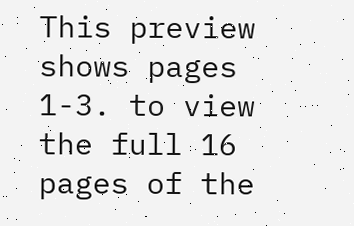This preview shows pages 1-3. to view the full 16 pages of the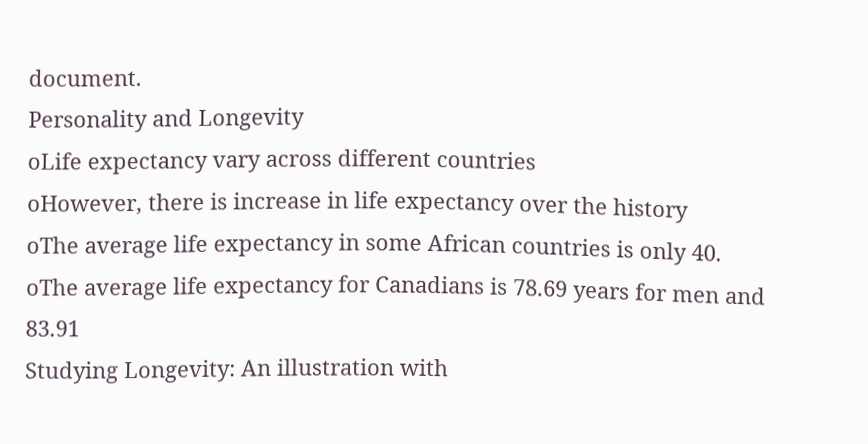document.
Personality and Longevity
oLife expectancy vary across different countries
oHowever, there is increase in life expectancy over the history
oThe average life expectancy in some African countries is only 40.
oThe average life expectancy for Canadians is 78.69 years for men and 83.91
Studying Longevity: An illustration with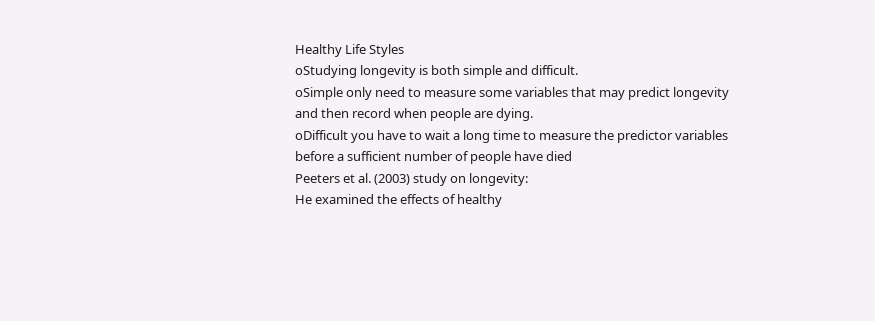Healthy Life Styles
oStudying longevity is both simple and difficult.
oSimple only need to measure some variables that may predict longevity
and then record when people are dying.
oDifficult you have to wait a long time to measure the predictor variables
before a sufficient number of people have died
Peeters et al. (2003) study on longevity:
He examined the effects of healthy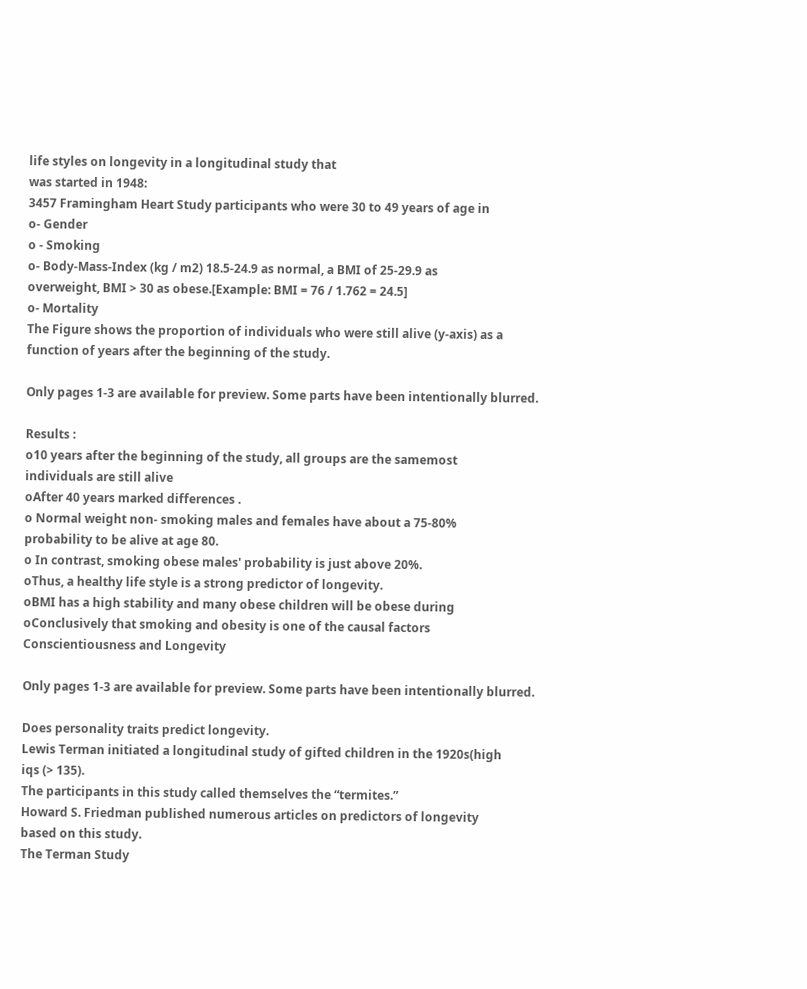life styles on longevity in a longitudinal study that
was started in 1948:
3457 Framingham Heart Study participants who were 30 to 49 years of age in
o- Gender
o - Smoking
o- Body-Mass-Index (kg / m2) 18.5-24.9 as normal, a BMI of 25-29.9 as
overweight, BMI > 30 as obese.[Example: BMI = 76 / 1.762 = 24.5]
o- Mortality
The Figure shows the proportion of individuals who were still alive (y-axis) as a
function of years after the beginning of the study.

Only pages 1-3 are available for preview. Some parts have been intentionally blurred.

Results :
o10 years after the beginning of the study, all groups are the samemost
individuals are still alive
oAfter 40 years marked differences .
o Normal weight non- smoking males and females have about a 75-80%
probability to be alive at age 80.
o In contrast, smoking obese males' probability is just above 20%.
oThus, a healthy life style is a strong predictor of longevity.
oBMI has a high stability and many obese children will be obese during
oConclusively that smoking and obesity is one of the causal factors
Conscientiousness and Longevity

Only pages 1-3 are available for preview. Some parts have been intentionally blurred.

Does personality traits predict longevity.
Lewis Terman initiated a longitudinal study of gifted children in the 1920s(high
iqs (> 135).
The participants in this study called themselves the “termites.”
Howard S. Friedman published numerous articles on predictors of longevity
based on this study.
The Terman Study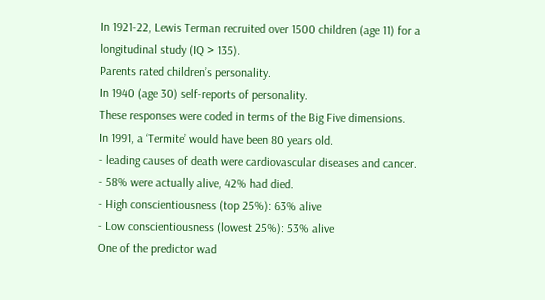In 1921-22, Lewis Terman recruited over 1500 children (age 11) for a
longitudinal study (IQ > 135).
Parents rated children’s personality.
In 1940 (age 30) self-reports of personality.
These responses were coded in terms of the Big Five dimensions.
In 1991, a ‘Termite’ would have been 80 years old.
- leading causes of death were cardiovascular diseases and cancer.
- 58% were actually alive, 42% had died.
- High conscientiousness (top 25%): 63% alive
- Low conscientiousness (lowest 25%): 53% alive
One of the predictor wad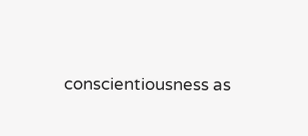conscientiousness as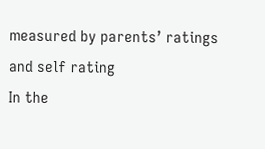measured by parents’ ratings
and self rating
In the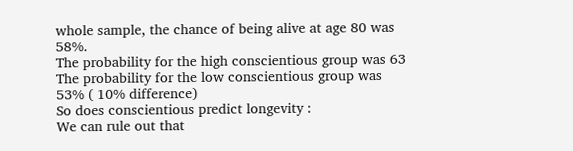whole sample, the chance of being alive at age 80 was 58%.
The probability for the high conscientious group was 63
The probability for the low conscientious group was 53% ( 10% difference)
So does conscientious predict longevity :
We can rule out that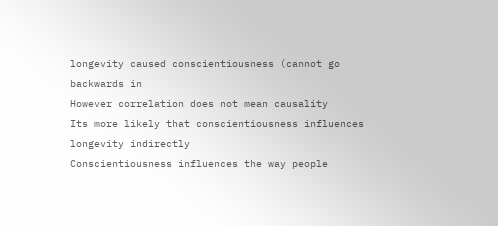longevity caused conscientiousness (cannot go backwards in
However correlation does not mean causality
Its more likely that conscientiousness influences longevity indirectly
Conscientiousness influences the way people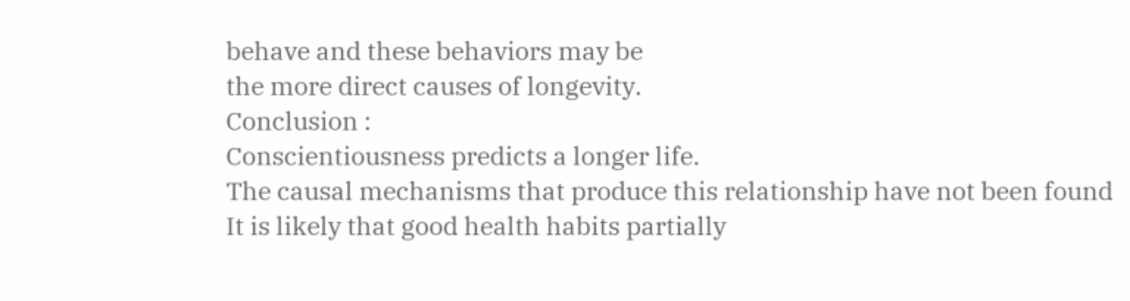behave and these behaviors may be
the more direct causes of longevity.
Conclusion :
Conscientiousness predicts a longer life.
The causal mechanisms that produce this relationship have not been found
It is likely that good health habits partially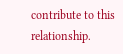contribute to this relationship.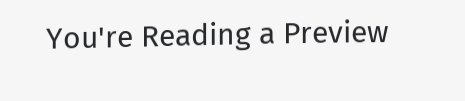You're Reading a Preview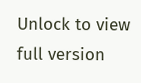Unlock to view full version